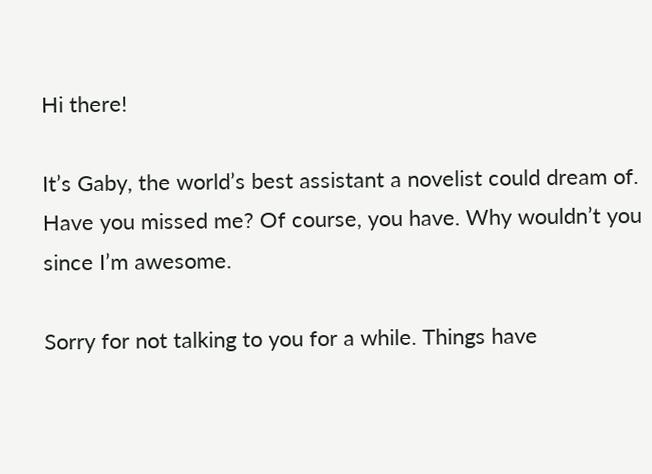Hi there!

It’s Gaby, the world’s best assistant a novelist could dream of. Have you missed me? Of course, you have. Why wouldn’t you since I’m awesome.

Sorry for not talking to you for a while. Things have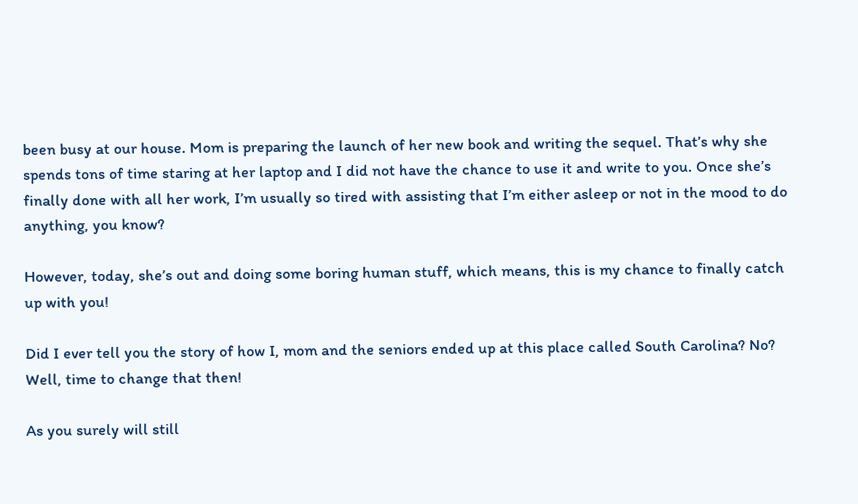been busy at our house. Mom is preparing the launch of her new book and writing the sequel. That’s why she spends tons of time staring at her laptop and I did not have the chance to use it and write to you. Once she’s finally done with all her work, I’m usually so tired with assisting that I’m either asleep or not in the mood to do anything, you know?

However, today, she’s out and doing some boring human stuff, which means, this is my chance to finally catch up with you!

Did I ever tell you the story of how I, mom and the seniors ended up at this place called South Carolina? No? Well, time to change that then!

As you surely will still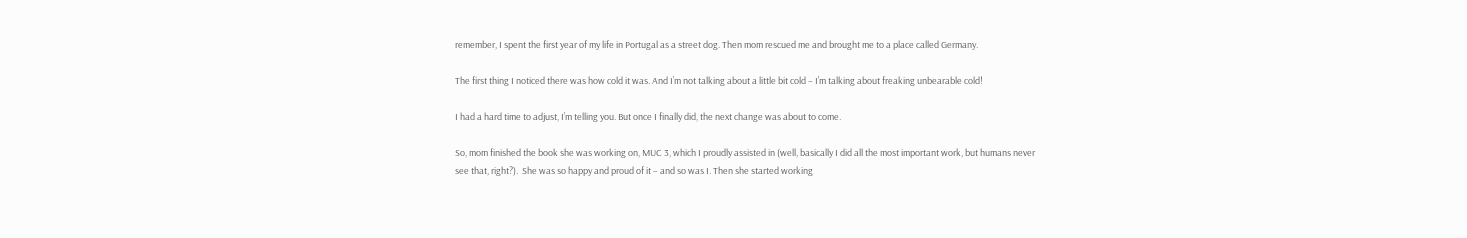remember, I spent the first year of my life in Portugal as a street dog. Then mom rescued me and brought me to a place called Germany.

The first thing I noticed there was how cold it was. And I’m not talking about a little bit cold – I’m talking about freaking unbearable cold!

I had a hard time to adjust, I’m telling you. But once I finally did, the next change was about to come.

So, mom finished the book she was working on, MUC 3, which I proudly assisted in (well, basically I did all the most important work, but humans never see that, right?).  She was so happy and proud of it – and so was I. Then she started working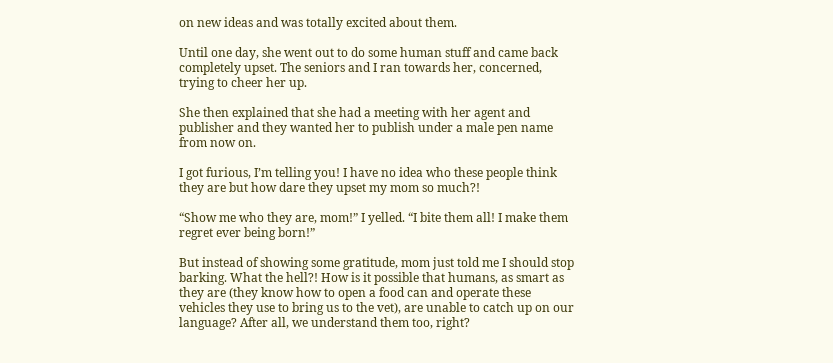on new ideas and was totally excited about them.

Until one day, she went out to do some human stuff and came back completely upset. The seniors and I ran towards her, concerned, trying to cheer her up.

She then explained that she had a meeting with her agent and publisher and they wanted her to publish under a male pen name from now on.

I got furious, I’m telling you! I have no idea who these people think they are but how dare they upset my mom so much?!

“Show me who they are, mom!” I yelled. “I bite them all! I make them regret ever being born!”

But instead of showing some gratitude, mom just told me I should stop barking. What the hell?! How is it possible that humans, as smart as they are (they know how to open a food can and operate these vehicles they use to bring us to the vet), are unable to catch up on our language? After all, we understand them too, right?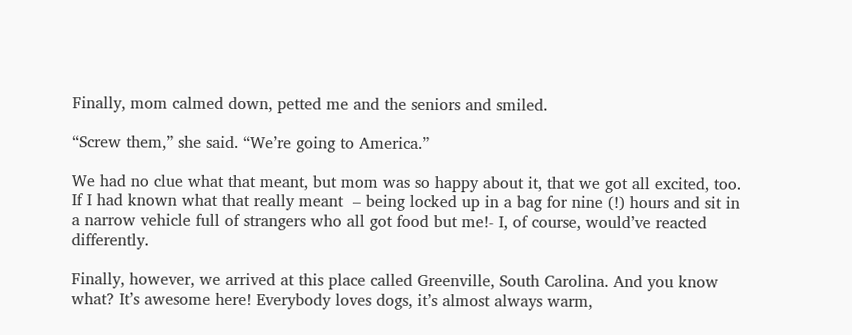Finally, mom calmed down, petted me and the seniors and smiled.

“Screw them,” she said. “We’re going to America.”

We had no clue what that meant, but mom was so happy about it, that we got all excited, too. If I had known what that really meant  – being locked up in a bag for nine (!) hours and sit in a narrow vehicle full of strangers who all got food but me!- I, of course, would’ve reacted differently.

Finally, however, we arrived at this place called Greenville, South Carolina. And you know what? It’s awesome here! Everybody loves dogs, it’s almost always warm,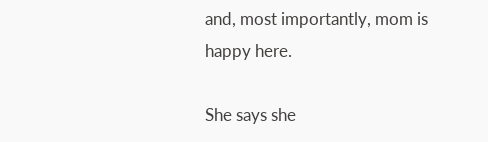and, most importantly, mom is happy here.

She says she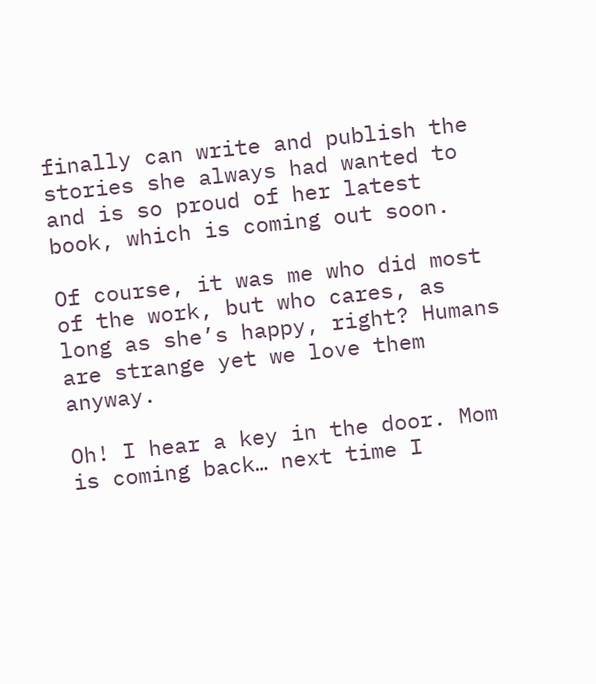finally can write and publish the stories she always had wanted to and is so proud of her latest book, which is coming out soon.

Of course, it was me who did most of the work, but who cares, as long as she’s happy, right? Humans are strange yet we love them anyway.

Oh! I hear a key in the door. Mom is coming back… next time I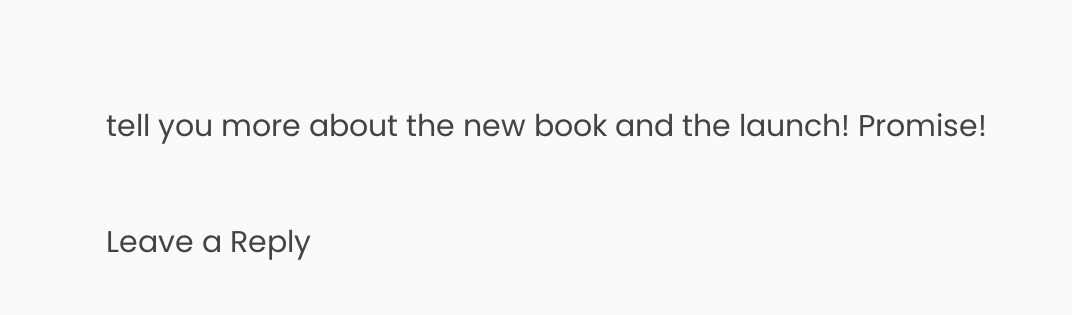tell you more about the new book and the launch! Promise!

Leave a Reply